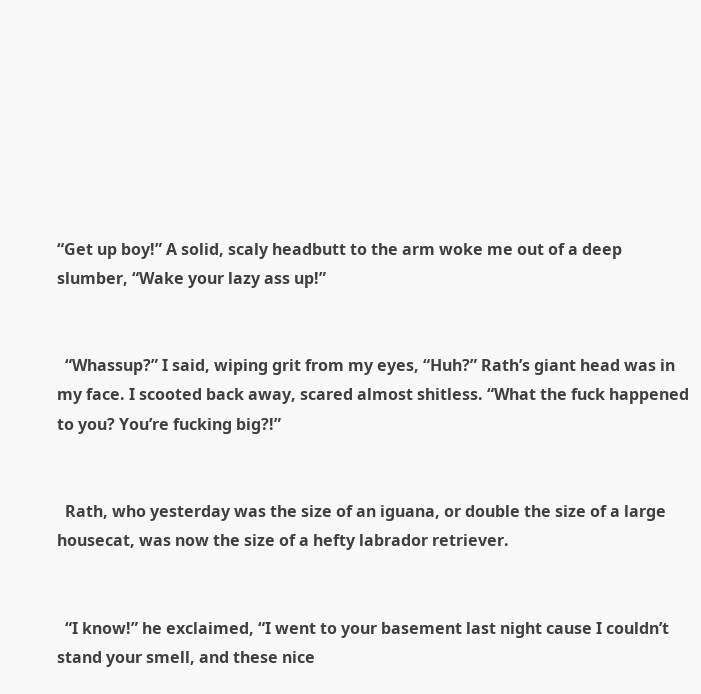“Get up boy!” A solid, scaly headbutt to the arm woke me out of a deep slumber, “Wake your lazy ass up!”


  “Whassup?” I said, wiping grit from my eyes, “Huh?” Rath’s giant head was in my face. I scooted back away, scared almost shitless. “What the fuck happened to you? You’re fucking big?!”


  Rath, who yesterday was the size of an iguana, or double the size of a large housecat, was now the size of a hefty labrador retriever.


  “I know!” he exclaimed, “I went to your basement last night cause I couldn’t stand your smell, and these nice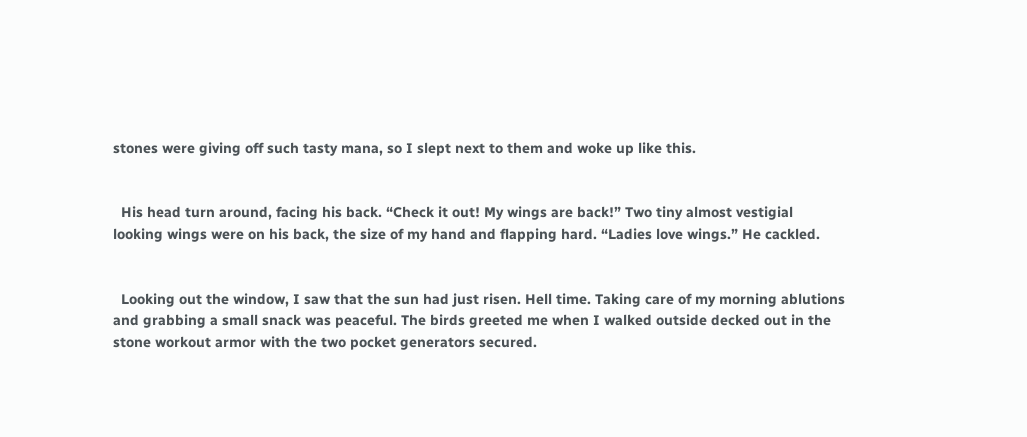stones were giving off such tasty mana, so I slept next to them and woke up like this.


  His head turn around, facing his back. “Check it out! My wings are back!” Two tiny almost vestigial looking wings were on his back, the size of my hand and flapping hard. “Ladies love wings.” He cackled.


  Looking out the window, I saw that the sun had just risen. Hell time. Taking care of my morning ablutions and grabbing a small snack was peaceful. The birds greeted me when I walked outside decked out in the stone workout armor with the two pocket generators secured.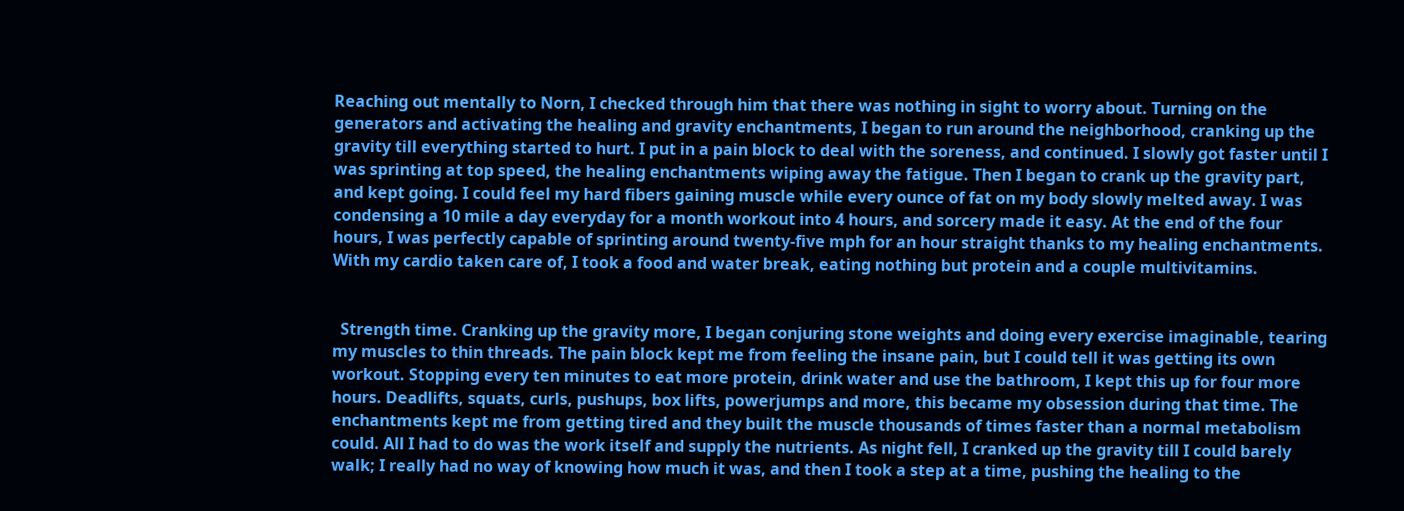Reaching out mentally to Norn, I checked through him that there was nothing in sight to worry about. Turning on the generators and activating the healing and gravity enchantments, I began to run around the neighborhood, cranking up the gravity till everything started to hurt. I put in a pain block to deal with the soreness, and continued. I slowly got faster until I was sprinting at top speed, the healing enchantments wiping away the fatigue. Then I began to crank up the gravity part, and kept going. I could feel my hard fibers gaining muscle while every ounce of fat on my body slowly melted away. I was condensing a 10 mile a day everyday for a month workout into 4 hours, and sorcery made it easy. At the end of the four hours, I was perfectly capable of sprinting around twenty-five mph for an hour straight thanks to my healing enchantments. With my cardio taken care of, I took a food and water break, eating nothing but protein and a couple multivitamins.


  Strength time. Cranking up the gravity more, I began conjuring stone weights and doing every exercise imaginable, tearing my muscles to thin threads. The pain block kept me from feeling the insane pain, but I could tell it was getting its own workout. Stopping every ten minutes to eat more protein, drink water and use the bathroom, I kept this up for four more hours. Deadlifts, squats, curls, pushups, box lifts, powerjumps and more, this became my obsession during that time. The enchantments kept me from getting tired and they built the muscle thousands of times faster than a normal metabolism could. All I had to do was the work itself and supply the nutrients. As night fell, I cranked up the gravity till I could barely walk; I really had no way of knowing how much it was, and then I took a step at a time, pushing the healing to the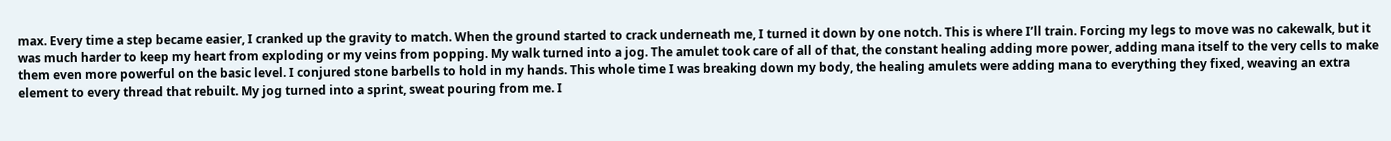max. Every time a step became easier, I cranked up the gravity to match. When the ground started to crack underneath me, I turned it down by one notch. This is where I’ll train. Forcing my legs to move was no cakewalk, but it was much harder to keep my heart from exploding or my veins from popping. My walk turned into a jog. The amulet took care of all of that, the constant healing adding more power, adding mana itself to the very cells to make them even more powerful on the basic level. I conjured stone barbells to hold in my hands. This whole time I was breaking down my body, the healing amulets were adding mana to everything they fixed, weaving an extra element to every thread that rebuilt. My jog turned into a sprint, sweat pouring from me. I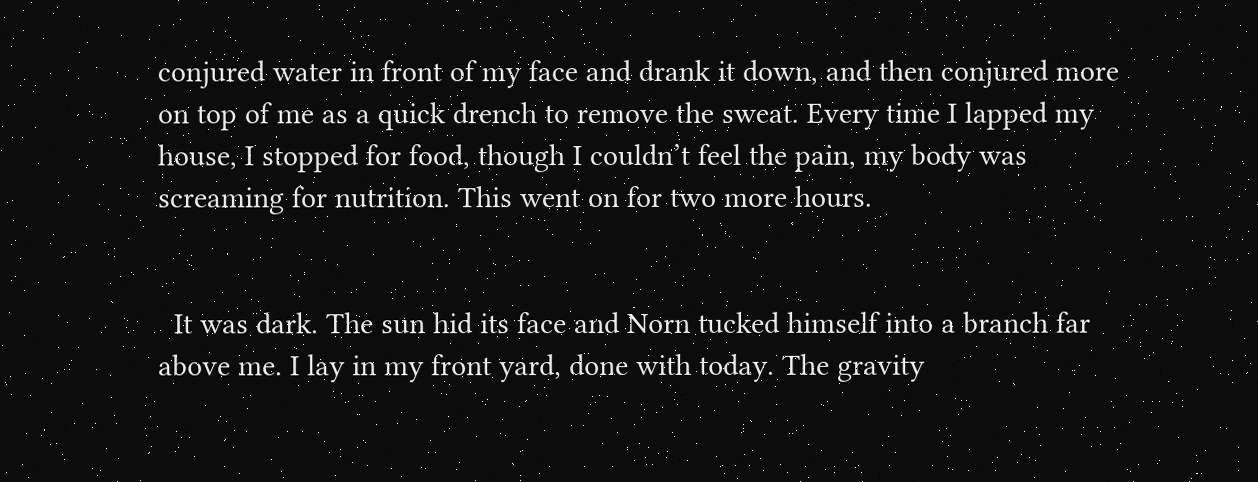conjured water in front of my face and drank it down, and then conjured more on top of me as a quick drench to remove the sweat. Every time I lapped my house, I stopped for food, though I couldn’t feel the pain, my body was screaming for nutrition. This went on for two more hours.


  It was dark. The sun hid its face and Norn tucked himself into a branch far above me. I lay in my front yard, done with today. The gravity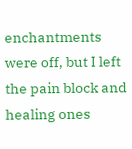enchantments were off, but I left the pain block and healing ones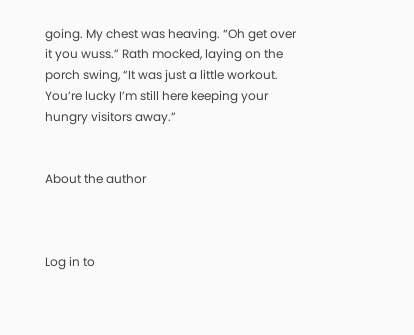going. My chest was heaving. “Oh get over it you wuss.” Rath mocked, laying on the porch swing, “It was just a little workout. You’re lucky I’m still here keeping your hungry visitors away.”


About the author



Log in to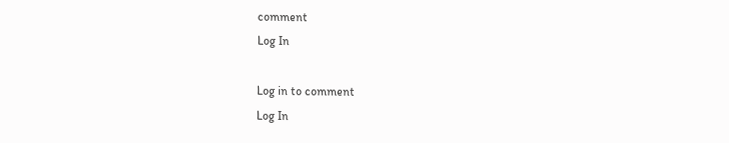comment
Log In

Log in to comment
Log In